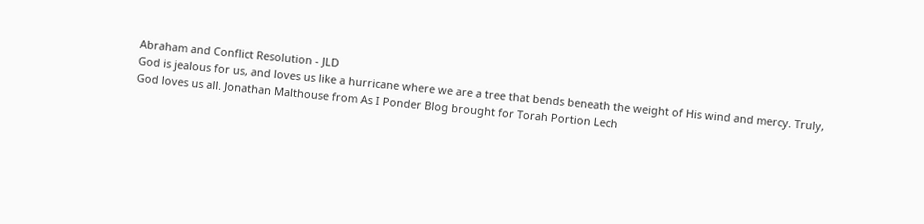Abraham and Conflict Resolution - JLD
God is jealous for us, and loves us like a hurricane where we are a tree that bends beneath the weight of His wind and mercy. Truly, God loves us all. Jonathan Malthouse from As I Ponder Blog brought for Torah Portion Lech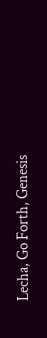Lecha, Go Forth, Genesis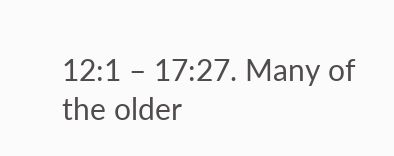12:1 – 17:27. Many of the older